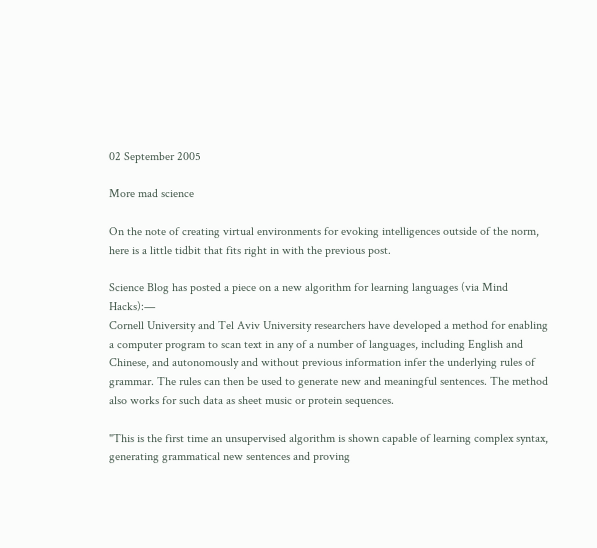02 September 2005

More mad science

On the note of creating virtual environments for evoking intelligences outside of the norm, here is a little tidbit that fits right in with the previous post.

Science Blog has posted a piece on a new algorithm for learning languages (via Mind Hacks):—
Cornell University and Tel Aviv University researchers have developed a method for enabling a computer program to scan text in any of a number of languages, including English and Chinese, and autonomously and without previous information infer the underlying rules of grammar. The rules can then be used to generate new and meaningful sentences. The method also works for such data as sheet music or protein sequences.

"This is the first time an unsupervised algorithm is shown capable of learning complex syntax, generating grammatical new sentences and proving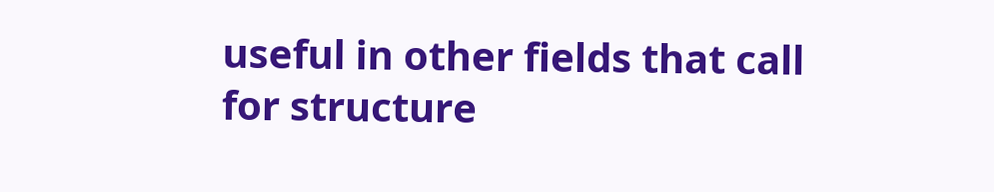useful in other fields that call for structure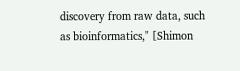discovery from raw data, such as bioinformatics," [Shimon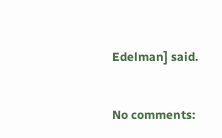Edelman] said.


No comments: